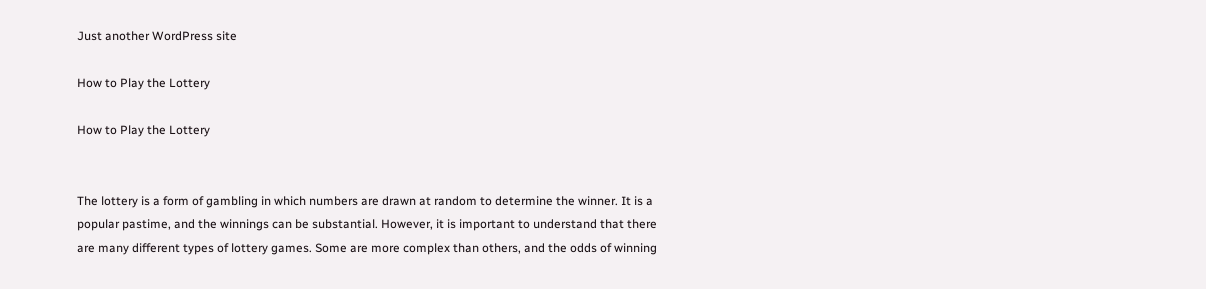Just another WordPress site

How to Play the Lottery

How to Play the Lottery


The lottery is a form of gambling in which numbers are drawn at random to determine the winner. It is a popular pastime, and the winnings can be substantial. However, it is important to understand that there are many different types of lottery games. Some are more complex than others, and the odds of winning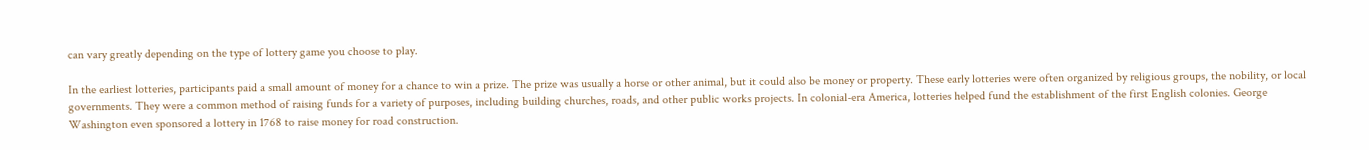can vary greatly depending on the type of lottery game you choose to play.

In the earliest lotteries, participants paid a small amount of money for a chance to win a prize. The prize was usually a horse or other animal, but it could also be money or property. These early lotteries were often organized by religious groups, the nobility, or local governments. They were a common method of raising funds for a variety of purposes, including building churches, roads, and other public works projects. In colonial-era America, lotteries helped fund the establishment of the first English colonies. George Washington even sponsored a lottery in 1768 to raise money for road construction.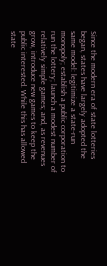Since the modern era of state lotteries began, states have largely adopted the same model: legitimize a state-run monopoly; establish a public corporation to run the lottery; launch a modest number of relatively simple games; and, as revenues grow, introduce new games to keep the public interested. While this has allowed state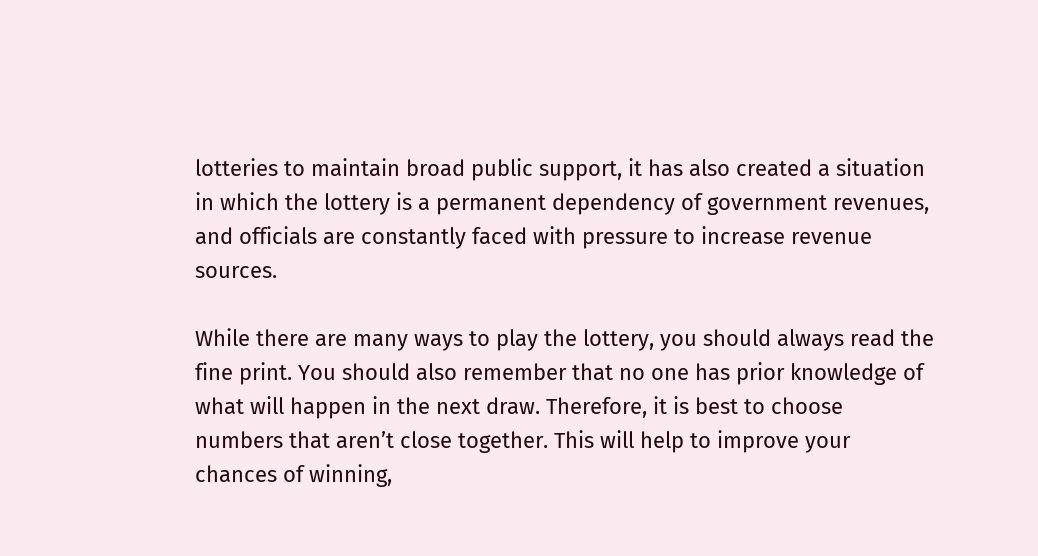lotteries to maintain broad public support, it has also created a situation in which the lottery is a permanent dependency of government revenues, and officials are constantly faced with pressure to increase revenue sources.

While there are many ways to play the lottery, you should always read the fine print. You should also remember that no one has prior knowledge of what will happen in the next draw. Therefore, it is best to choose numbers that aren’t close together. This will help to improve your chances of winning,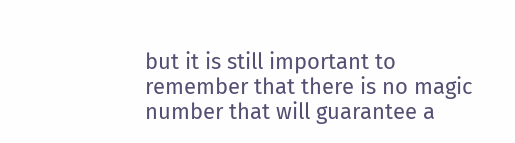but it is still important to remember that there is no magic number that will guarantee a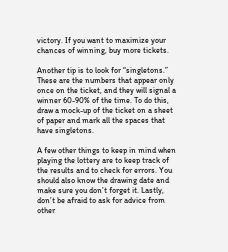victory. If you want to maximize your chances of winning, buy more tickets.

Another tip is to look for “singletons.” These are the numbers that appear only once on the ticket, and they will signal a winner 60-90% of the time. To do this, draw a mock-up of the ticket on a sheet of paper and mark all the spaces that have singletons.

A few other things to keep in mind when playing the lottery are to keep track of the results and to check for errors. You should also know the drawing date and make sure you don’t forget it. Lastly, don’t be afraid to ask for advice from other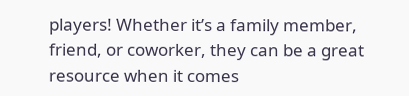players! Whether it’s a family member, friend, or coworker, they can be a great resource when it comes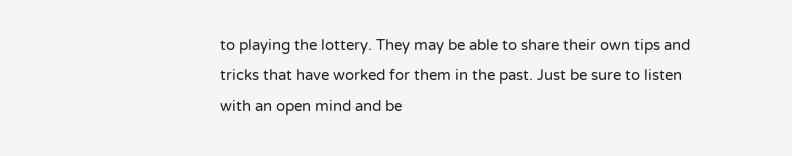to playing the lottery. They may be able to share their own tips and tricks that have worked for them in the past. Just be sure to listen with an open mind and be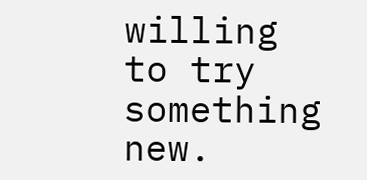willing to try something new.